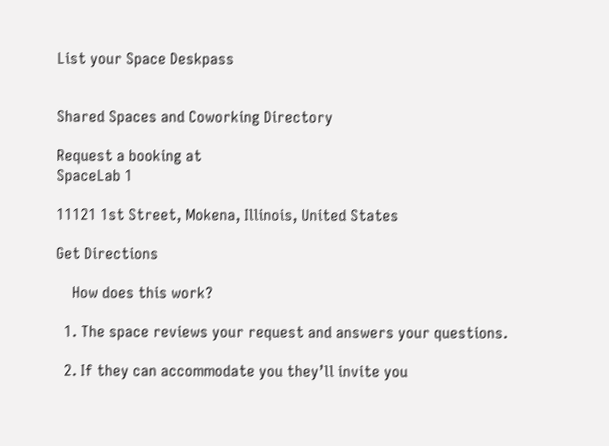List your Space Deskpass


Shared Spaces and Coworking Directory

Request a booking at
SpaceLab 1

11121 1st Street, Mokena, Illinois, United States

Get Directions

    How does this work?

  1. The space reviews your request and answers your questions.

  2. If they can accommodate you they’ll invite you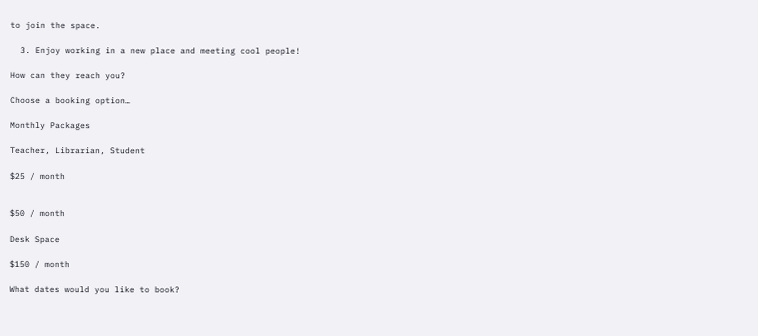to join the space.

  3. Enjoy working in a new place and meeting cool people!

How can they reach you?

Choose a booking option…

Monthly Packages

Teacher, Librarian, Student

$25 / month


$50 / month

Desk Space

$150 / month

What dates would you like to book?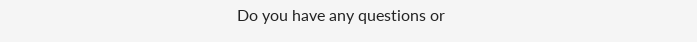Do you have any questions or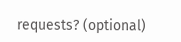requests? (optional)